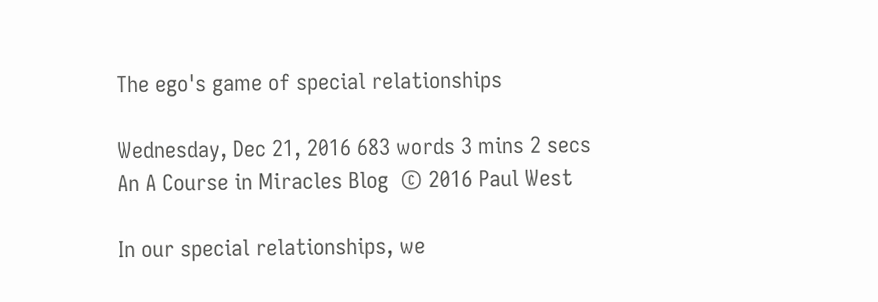The ego's game of special relationships

Wednesday, Dec 21, 2016 683 words 3 mins 2 secs
An A Course in Miracles Blog  © 2016 Paul West

In our special relationships, we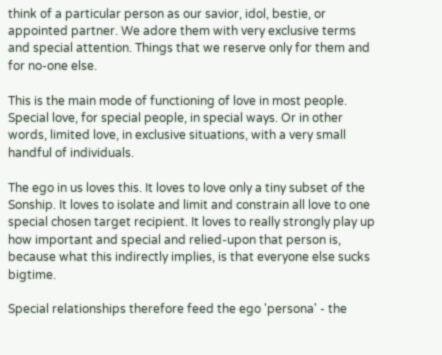think of a particular person as our savior, idol, bestie, or appointed partner. We adore them with very exclusive terms and special attention. Things that we reserve only for them and for no-one else.

This is the main mode of functioning of love in most people. Special love, for special people, in special ways. Or in other words, limited love, in exclusive situations, with a very small handful of individuals.

The ego in us loves this. It loves to love only a tiny subset of the Sonship. It loves to isolate and limit and constrain all love to one special chosen target recipient. It loves to really strongly play up how important and special and relied-upon that person is, because what this indirectly implies, is that everyone else sucks bigtime.

Special relationships therefore feed the ego 'persona' - the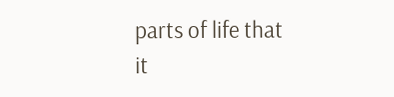parts of life that it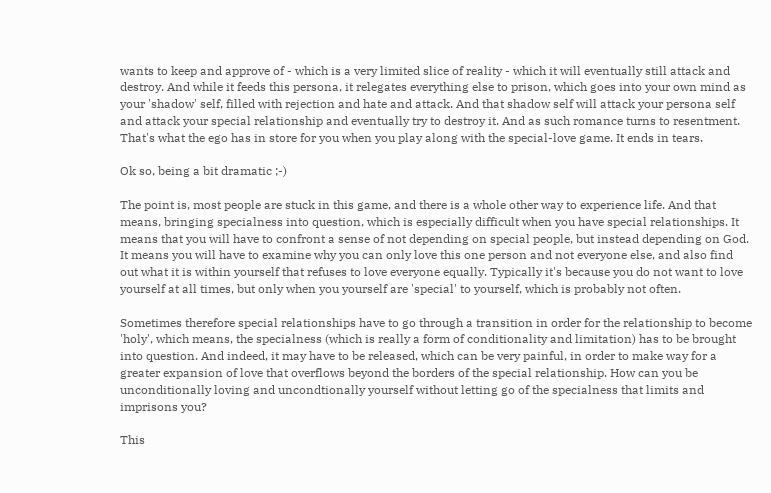wants to keep and approve of - which is a very limited slice of reality - which it will eventually still attack and destroy. And while it feeds this persona, it relegates everything else to prison, which goes into your own mind as your 'shadow' self, filled with rejection and hate and attack. And that shadow self will attack your persona self and attack your special relationship and eventually try to destroy it. And as such romance turns to resentment. That's what the ego has in store for you when you play along with the special-love game. It ends in tears.

Ok so, being a bit dramatic ;-)

The point is, most people are stuck in this game, and there is a whole other way to experience life. And that means, bringing specialness into question, which is especially difficult when you have special relationships. It means that you will have to confront a sense of not depending on special people, but instead depending on God. It means you will have to examine why you can only love this one person and not everyone else, and also find out what it is within yourself that refuses to love everyone equally. Typically it's because you do not want to love yourself at all times, but only when you yourself are 'special' to yourself, which is probably not often.

Sometimes therefore special relationships have to go through a transition in order for the relationship to become 'holy', which means, the specialness (which is really a form of conditionality and limitation) has to be brought into question. And indeed, it may have to be released, which can be very painful, in order to make way for a greater expansion of love that overflows beyond the borders of the special relationship. How can you be unconditionally loving and uncondtionally yourself without letting go of the specialness that limits and imprisons you?

This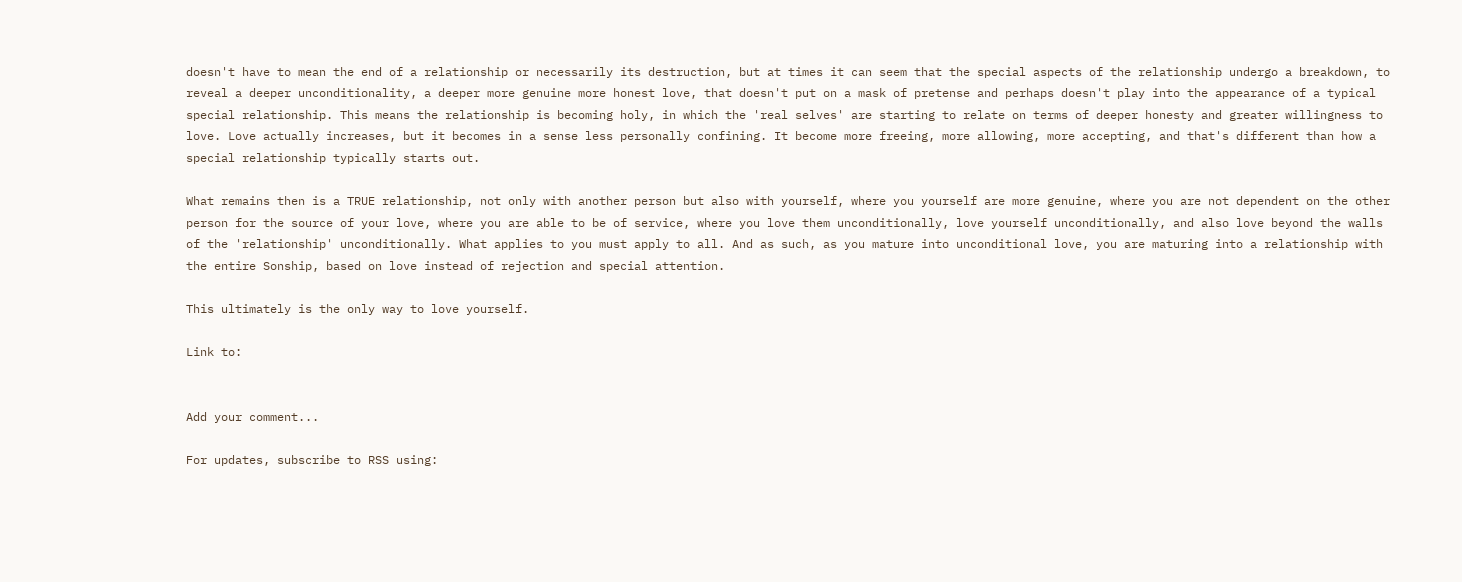doesn't have to mean the end of a relationship or necessarily its destruction, but at times it can seem that the special aspects of the relationship undergo a breakdown, to reveal a deeper unconditionality, a deeper more genuine more honest love, that doesn't put on a mask of pretense and perhaps doesn't play into the appearance of a typical special relationship. This means the relationship is becoming holy, in which the 'real selves' are starting to relate on terms of deeper honesty and greater willingness to love. Love actually increases, but it becomes in a sense less personally confining. It become more freeing, more allowing, more accepting, and that's different than how a special relationship typically starts out.

What remains then is a TRUE relationship, not only with another person but also with yourself, where you yourself are more genuine, where you are not dependent on the other person for the source of your love, where you are able to be of service, where you love them unconditionally, love yourself unconditionally, and also love beyond the walls of the 'relationship' unconditionally. What applies to you must apply to all. And as such, as you mature into unconditional love, you are maturing into a relationship with the entire Sonship, based on love instead of rejection and special attention.

This ultimately is the only way to love yourself.

Link to:


Add your comment...

For updates, subscribe to RSS using: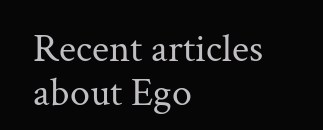Recent articles about Ego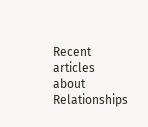Recent articles about Relationships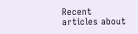Recent articles about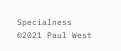Specialness ©2021 Paul West